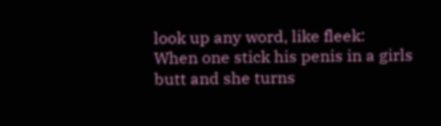look up any word, like fleek:
When one stick his penis in a girls butt and she turns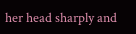her head sharply and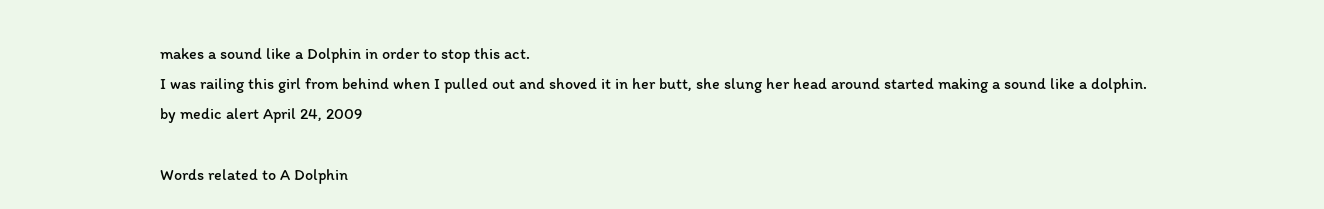makes a sound like a Dolphin in order to stop this act.
I was railing this girl from behind when I pulled out and shoved it in her butt, she slung her head around started making a sound like a dolphin.
by medic alert April 24, 2009

Words related to A Dolphin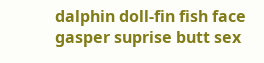dalphin doll-fin fish face gasper suprise butt sex